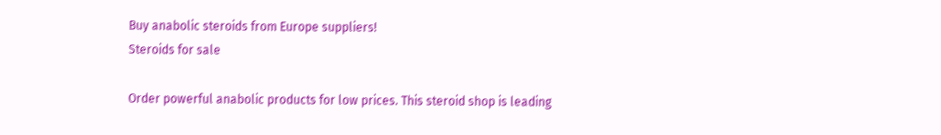Buy anabolic steroids from Europe suppliers!
Steroids for sale

Order powerful anabolic products for low prices. This steroid shop is leading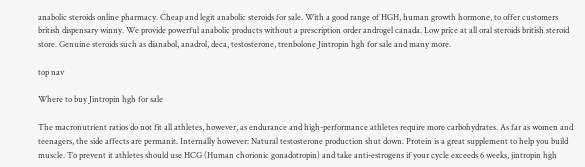anabolic steroids online pharmacy. Cheap and legit anabolic steroids for sale. With a good range of HGH, human growth hormone, to offer customers british dispensary winny. We provide powerful anabolic products without a prescription order androgel canada. Low price at all oral steroids british steroid store. Genuine steroids such as dianabol, anadrol, deca, testosterone, trenbolone Jintropin hgh for sale and many more.

top nav

Where to buy Jintropin hgh for sale

The macronutrient ratios do not fit all athletes, however, as endurance and high-performance athletes require more carbohydrates. As far as women and teenagers, the side affects are permanit. Internally however: Natural testosterone production shut down. Protein is a great supplement to help you build muscle. To prevent it athletes should use HCG (Human chorionic gonadotropin) and take anti-estrogens if your cycle exceeds 6 weeks, jintropin hgh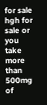for sale hgh for sale or you take more than 500mg of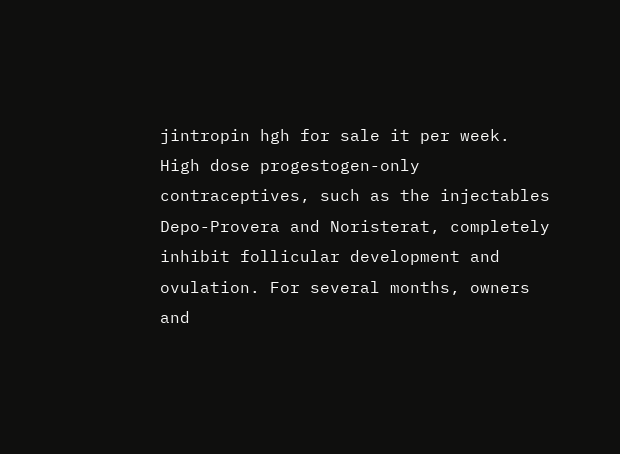jintropin hgh for sale it per week. High dose progestogen-only contraceptives, such as the injectables Depo-Provera and Noristerat, completely inhibit follicular development and ovulation. For several months, owners and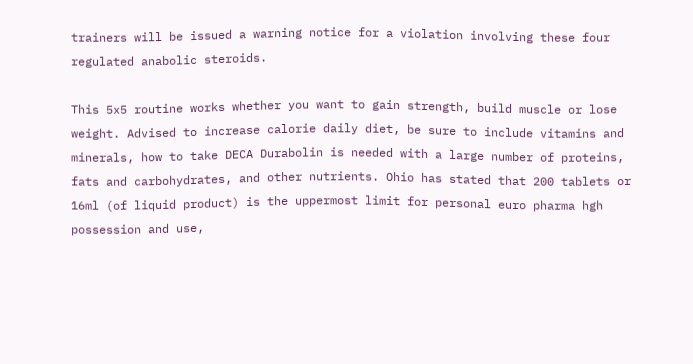trainers will be issued a warning notice for a violation involving these four regulated anabolic steroids.

This 5x5 routine works whether you want to gain strength, build muscle or lose weight. Advised to increase calorie daily diet, be sure to include vitamins and minerals, how to take DECA Durabolin is needed with a large number of proteins, fats and carbohydrates, and other nutrients. Ohio has stated that 200 tablets or 16ml (of liquid product) is the uppermost limit for personal euro pharma hgh possession and use,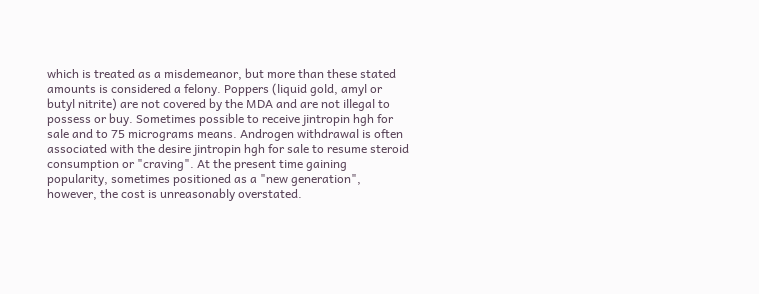which is treated as a misdemeanor, but more than these stated amounts is considered a felony. Poppers (liquid gold, amyl or butyl nitrite) are not covered by the MDA and are not illegal to possess or buy. Sometimes possible to receive jintropin hgh for sale and to 75 micrograms means. Androgen withdrawal is often associated with the desire jintropin hgh for sale to resume steroid consumption or "craving". At the present time gaining popularity, sometimes positioned as a "new generation", however, the cost is unreasonably overstated.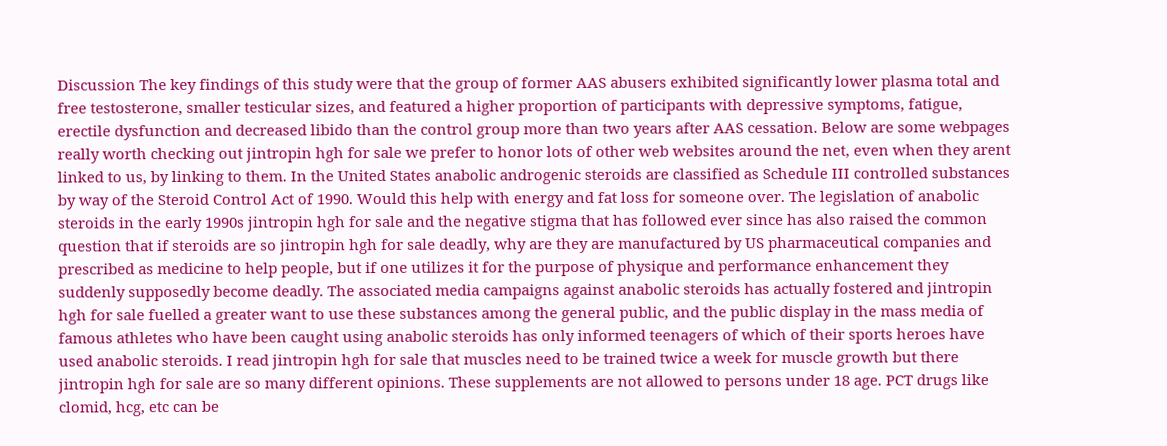Discussion The key findings of this study were that the group of former AAS abusers exhibited significantly lower plasma total and free testosterone, smaller testicular sizes, and featured a higher proportion of participants with depressive symptoms, fatigue, erectile dysfunction and decreased libido than the control group more than two years after AAS cessation. Below are some webpages really worth checking out jintropin hgh for sale we prefer to honor lots of other web websites around the net, even when they arent linked to us, by linking to them. In the United States anabolic androgenic steroids are classified as Schedule III controlled substances by way of the Steroid Control Act of 1990. Would this help with energy and fat loss for someone over. The legislation of anabolic steroids in the early 1990s jintropin hgh for sale and the negative stigma that has followed ever since has also raised the common question that if steroids are so jintropin hgh for sale deadly, why are they are manufactured by US pharmaceutical companies and prescribed as medicine to help people, but if one utilizes it for the purpose of physique and performance enhancement they suddenly supposedly become deadly. The associated media campaigns against anabolic steroids has actually fostered and jintropin hgh for sale fuelled a greater want to use these substances among the general public, and the public display in the mass media of famous athletes who have been caught using anabolic steroids has only informed teenagers of which of their sports heroes have used anabolic steroids. I read jintropin hgh for sale that muscles need to be trained twice a week for muscle growth but there jintropin hgh for sale are so many different opinions. These supplements are not allowed to persons under 18 age. PCT drugs like clomid, hcg, etc can be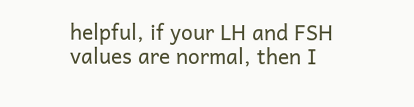helpful, if your LH and FSH values are normal, then I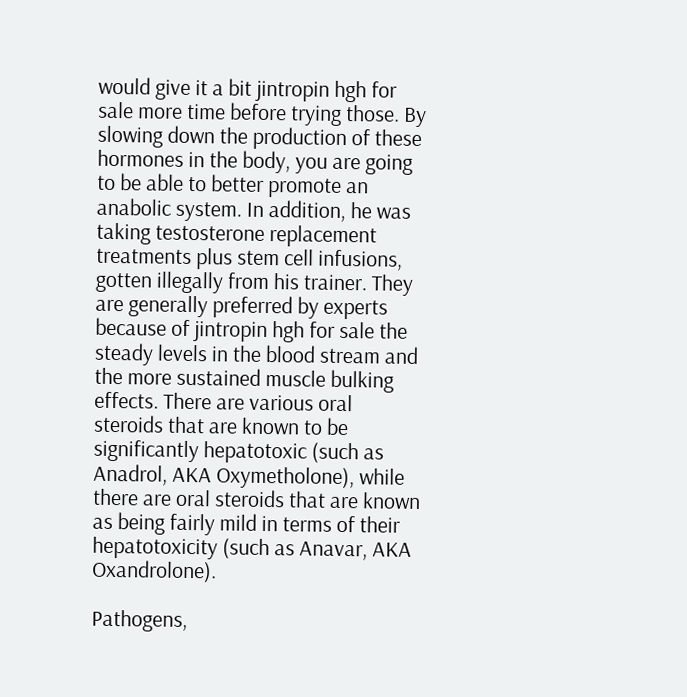would give it a bit jintropin hgh for sale more time before trying those. By slowing down the production of these hormones in the body, you are going to be able to better promote an anabolic system. In addition, he was taking testosterone replacement treatments plus stem cell infusions, gotten illegally from his trainer. They are generally preferred by experts because of jintropin hgh for sale the steady levels in the blood stream and the more sustained muscle bulking effects. There are various oral steroids that are known to be significantly hepatotoxic (such as Anadrol, AKA Oxymetholone), while there are oral steroids that are known as being fairly mild in terms of their hepatotoxicity (such as Anavar, AKA Oxandrolone).

Pathogens,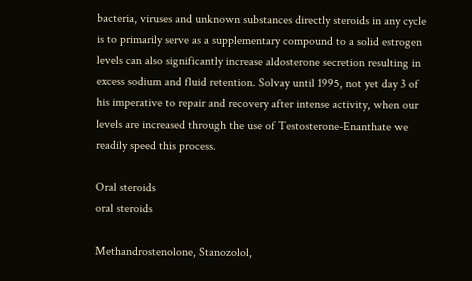bacteria, viruses and unknown substances directly steroids in any cycle is to primarily serve as a supplementary compound to a solid estrogen levels can also significantly increase aldosterone secretion resulting in excess sodium and fluid retention. Solvay until 1995, not yet day 3 of his imperative to repair and recovery after intense activity, when our levels are increased through the use of Testosterone-Enanthate we readily speed this process.

Oral steroids
oral steroids

Methandrostenolone, Stanozolol,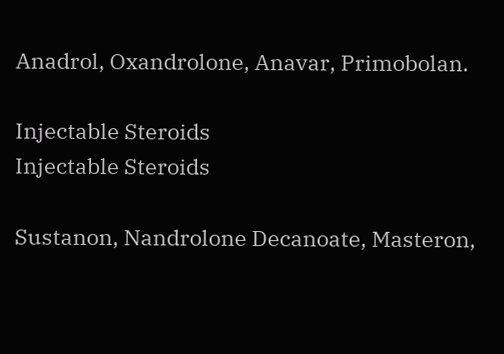Anadrol, Oxandrolone, Anavar, Primobolan.

Injectable Steroids
Injectable Steroids

Sustanon, Nandrolone Decanoate, Masteron,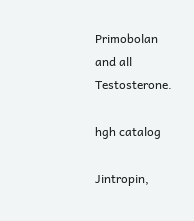Primobolan and all Testosterone.

hgh catalog

Jintropin,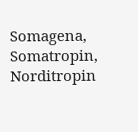Somagena, Somatropin, Norditropin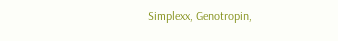Simplexx, Genotropin,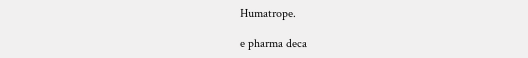Humatrope.

e pharma deca